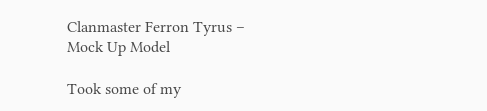Clanmaster Ferron Tyrus – Mock Up Model

Took some of my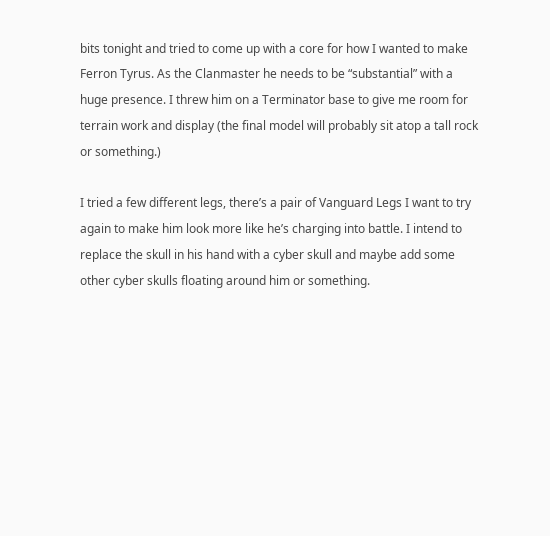bits tonight and tried to come up with a core for how I wanted to make Ferron Tyrus. As the Clanmaster he needs to be “substantial” with a huge presence. I threw him on a Terminator base to give me room for terrain work and display (the final model will probably sit atop a tall rock or something.)

I tried a few different legs, there’s a pair of Vanguard Legs I want to try again to make him look more like he’s charging into battle. I intend to replace the skull in his hand with a cyber skull and maybe add some other cyber skulls floating around him or something.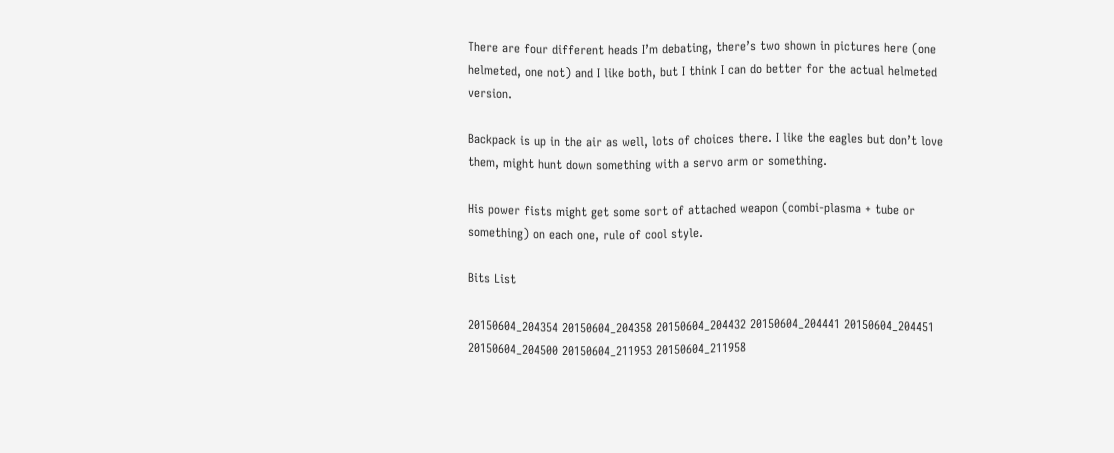There are four different heads I’m debating, there’s two shown in pictures here (one helmeted, one not) and I like both, but I think I can do better for the actual helmeted version.

Backpack is up in the air as well, lots of choices there. I like the eagles but don’t love them, might hunt down something with a servo arm or something.

His power fists might get some sort of attached weapon (combi-plasma + tube or something) on each one, rule of cool style.

Bits List

20150604_204354 20150604_204358 20150604_204432 20150604_204441 20150604_204451 20150604_204500 20150604_211953 20150604_211958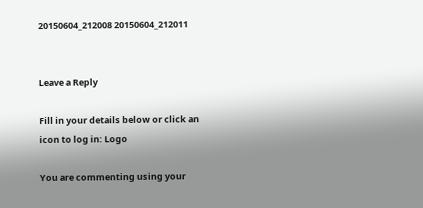20150604_212008 20150604_212011


Leave a Reply

Fill in your details below or click an icon to log in: Logo

You are commenting using your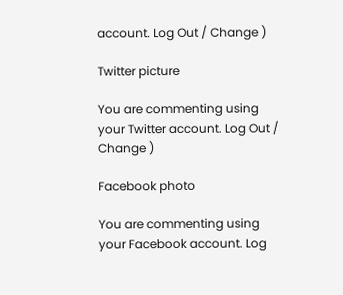account. Log Out / Change )

Twitter picture

You are commenting using your Twitter account. Log Out / Change )

Facebook photo

You are commenting using your Facebook account. Log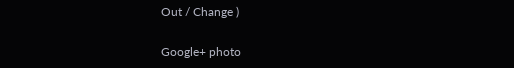Out / Change )

Google+ photo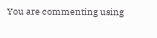You are commenting using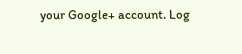your Google+ account. Log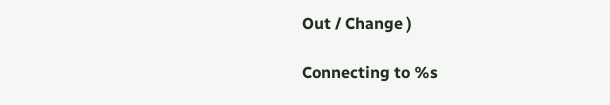Out / Change )

Connecting to %s